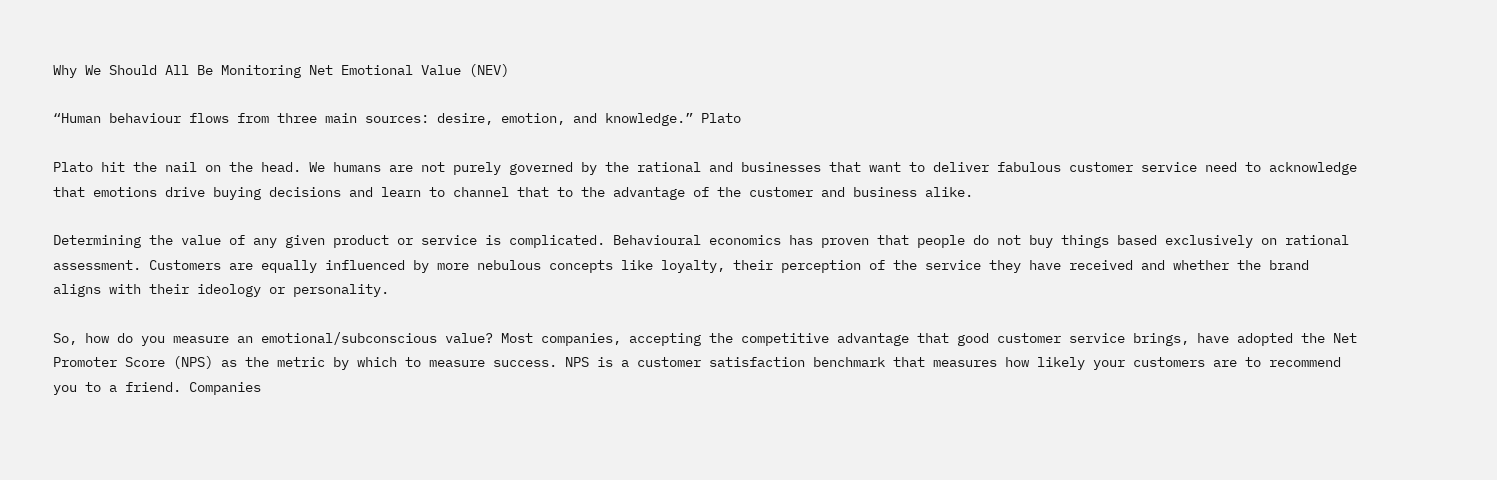Why We Should All Be Monitoring Net Emotional Value (NEV)

“Human behaviour flows from three main sources: desire, emotion, and knowledge.” Plato

Plato hit the nail on the head. We humans are not purely governed by the rational and businesses that want to deliver fabulous customer service need to acknowledge that emotions drive buying decisions and learn to channel that to the advantage of the customer and business alike.

Determining the value of any given product or service is complicated. Behavioural economics has proven that people do not buy things based exclusively on rational assessment. Customers are equally influenced by more nebulous concepts like loyalty, their perception of the service they have received and whether the brand aligns with their ideology or personality.

So, how do you measure an emotional/subconscious value? Most companies, accepting the competitive advantage that good customer service brings, have adopted the Net Promoter Score (NPS) as the metric by which to measure success. NPS is a customer satisfaction benchmark that measures how likely your customers are to recommend you to a friend. Companies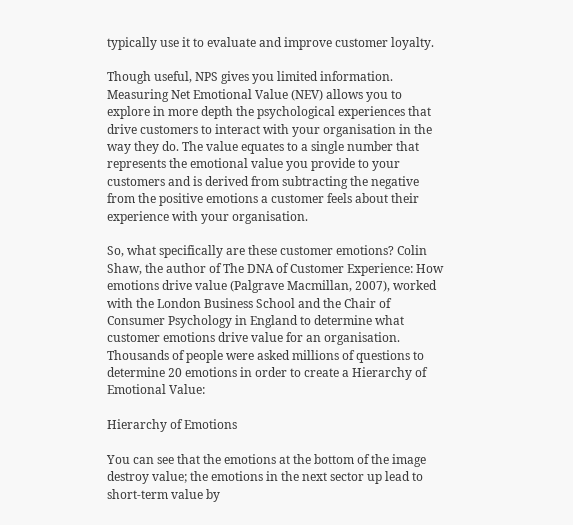typically use it to evaluate and improve customer loyalty.

Though useful, NPS gives you limited information. Measuring Net Emotional Value (NEV) allows you to explore in more depth the psychological experiences that drive customers to interact with your organisation in the way they do. The value equates to a single number that represents the emotional value you provide to your customers and is derived from subtracting the negative from the positive emotions a customer feels about their experience with your organisation.

So, what specifically are these customer emotions? Colin Shaw, the author of The DNA of Customer Experience: How emotions drive value (Palgrave Macmillan, 2007), worked with the London Business School and the Chair of Consumer Psychology in England to determine what customer emotions drive value for an organisation. Thousands of people were asked millions of questions to determine 20 emotions in order to create a Hierarchy of Emotional Value:

Hierarchy of Emotions

You can see that the emotions at the bottom of the image destroy value; the emotions in the next sector up lead to short-term value by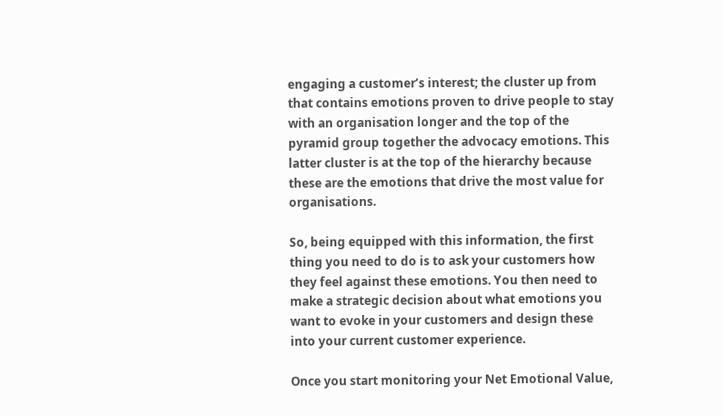engaging a customer’s interest; the cluster up from that contains emotions proven to drive people to stay with an organisation longer and the top of the pyramid group together the advocacy emotions. This latter cluster is at the top of the hierarchy because these are the emotions that drive the most value for organisations.

So, being equipped with this information, the first thing you need to do is to ask your customers how they feel against these emotions. You then need to make a strategic decision about what emotions you want to evoke in your customers and design these into your current customer experience.

Once you start monitoring your Net Emotional Value,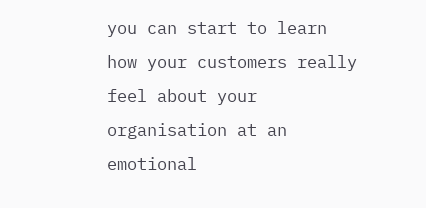you can start to learn how your customers really feel about your organisation at an emotional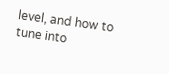level, and how to tune into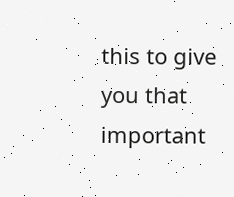this to give you that important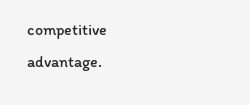competitive advantage.